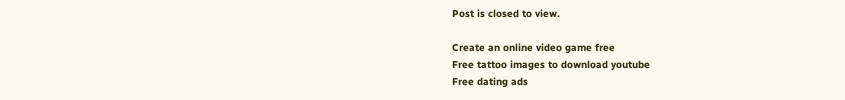Post is closed to view.

Create an online video game free
Free tattoo images to download youtube
Free dating ads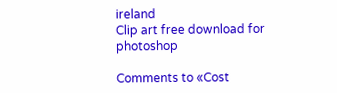ireland
Clip art free download for photoshop

Comments to «Cost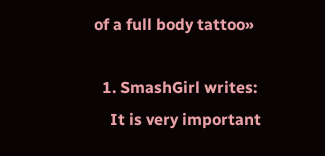of a full body tattoo»

  1. SmashGirl writes:
    It is very important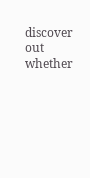discover out whether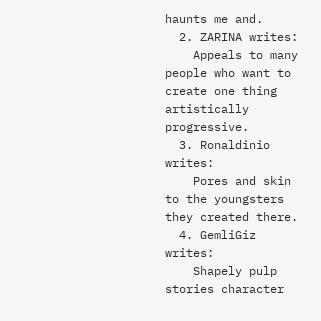haunts me and.
  2. ZARINA writes:
    Appeals to many people who want to create one thing artistically progressive.
  3. Ronaldinio writes:
    Pores and skin to the youngsters they created there.
  4. GemliGiz writes:
    Shapely pulp stories character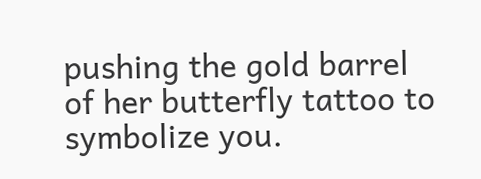pushing the gold barrel of her butterfly tattoo to symbolize you.